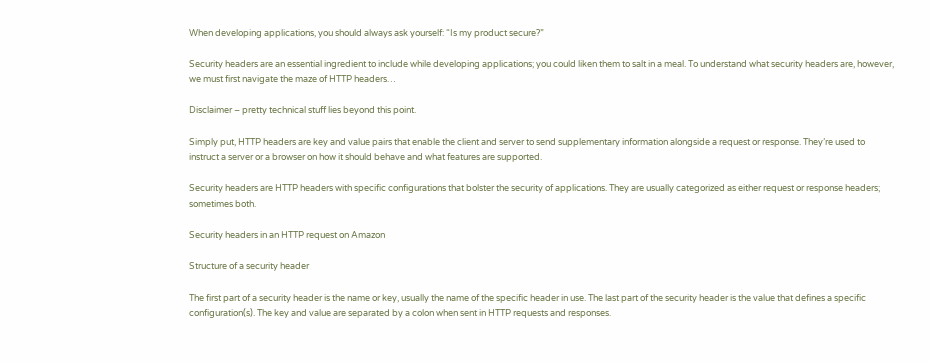When developing applications, you should always ask yourself: “Is my product secure?”

Security headers are an essential ingredient to include while developing applications; you could liken them to salt in a meal. To understand what security headers are, however, we must first navigate the maze of HTTP headers…

Disclaimer – pretty technical stuff lies beyond this point.

Simply put, HTTP headers are key and value pairs that enable the client and server to send supplementary information alongside a request or response. They’re used to instruct a server or a browser on how it should behave and what features are supported.

Security headers are HTTP headers with specific configurations that bolster the security of applications. They are usually categorized as either request or response headers; sometimes both.

Security headers in an HTTP request on Amazon

Structure of a security header

The first part of a security header is the name or key, usually the name of the specific header in use. The last part of the security header is the value that defines a specific configuration(s). The key and value are separated by a colon when sent in HTTP requests and responses.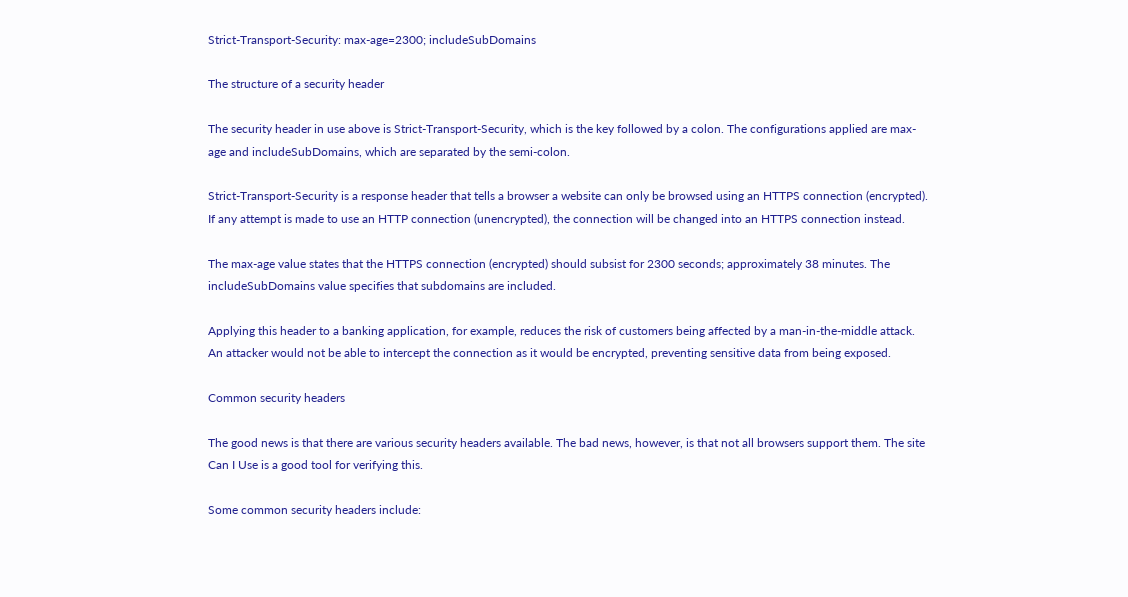Strict-Transport-Security: max-age=2300; includeSubDomains

The structure of a security header

The security header in use above is Strict-Transport-Security, which is the key followed by a colon. The configurations applied are max-age and includeSubDomains, which are separated by the semi-colon.

Strict-Transport-Security is a response header that tells a browser a website can only be browsed using an HTTPS connection (encrypted). If any attempt is made to use an HTTP connection (unencrypted), the connection will be changed into an HTTPS connection instead.

The max-age value states that the HTTPS connection (encrypted) should subsist for 2300 seconds; approximately 38 minutes. The includeSubDomains value specifies that subdomains are included.

Applying this header to a banking application, for example, reduces the risk of customers being affected by a man-in-the-middle attack. An attacker would not be able to intercept the connection as it would be encrypted, preventing sensitive data from being exposed.

Common security headers

The good news is that there are various security headers available. The bad news, however, is that not all browsers support them. The site Can I Use is a good tool for verifying this.

Some common security headers include: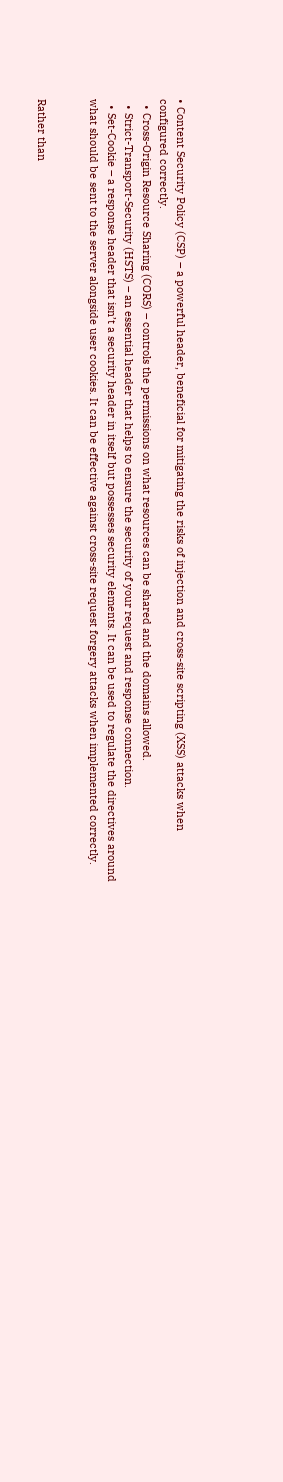• Content Security Policy (CSP) – a powerful header, beneficial for mitigating the risks of injection and cross-site scripting (XSS) attacks when configured correctly.
  • Cross-Origin Resource Sharing (CORS) – controls the permissions on what resources can be shared and the domains allowed.
  • Strict-Transport-Security (HSTS) – an essential header that helps to ensure the security of your request and response connection.
  • Set-Cookie – a response header that isn’t a security header in itself but possesses security elements. It can be used to regulate the directives around what should be sent to the server alongside user cookies. It can be effective against cross-site request forgery attacks when implemented correctly.


Rather than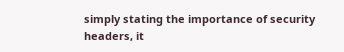simply stating the importance of security headers, it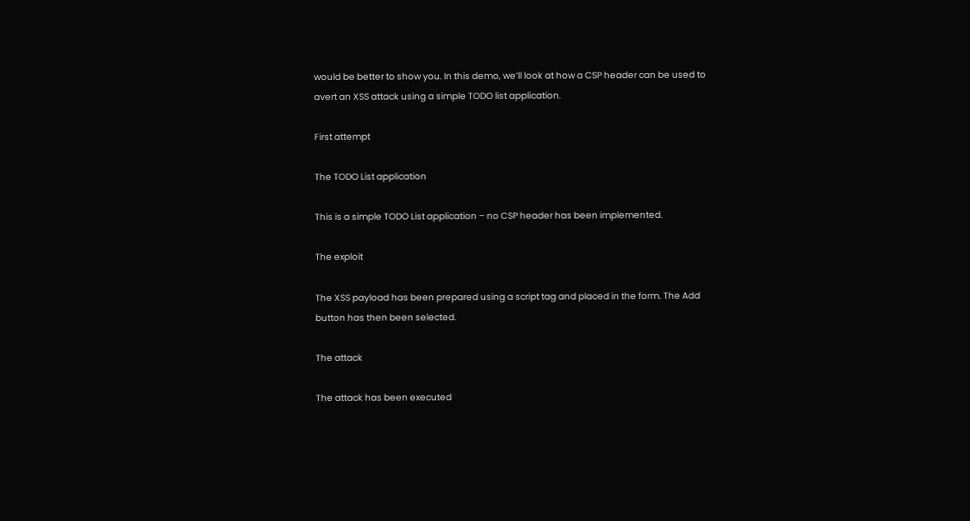would be better to show you. In this demo, we’ll look at how a CSP header can be used to avert an XSS attack using a simple TODO list application.

First attempt

The TODO List application

This is a simple TODO List application – no CSP header has been implemented.

The exploit

The XSS payload has been prepared using a script tag and placed in the form. The Add button has then been selected.

The attack

The attack has been executed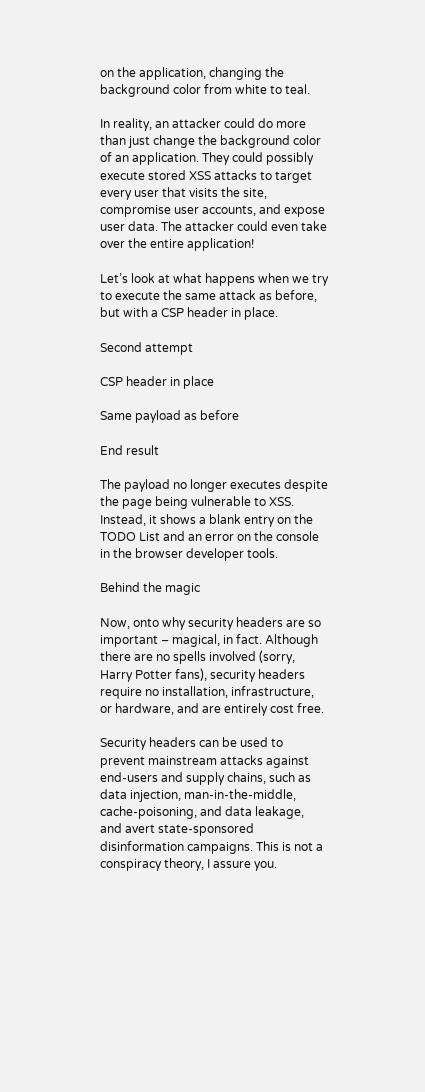on the application, changing the background color from white to teal.

In reality, an attacker could do more than just change the background color of an application. They could possibly execute stored XSS attacks to target every user that visits the site, compromise user accounts, and expose user data. The attacker could even take over the entire application!

Let’s look at what happens when we try to execute the same attack as before, but with a CSP header in place.

Second attempt

CSP header in place

Same payload as before

End result

The payload no longer executes despite the page being vulnerable to XSS. Instead, it shows a blank entry on the TODO List and an error on the console in the browser developer tools.

Behind the magic

Now, onto why security headers are so important – magical, in fact. Although there are no spells involved (sorry, Harry Potter fans), security headers require no installation, infrastructure, or hardware, and are entirely cost free.

Security headers can be used to prevent mainstream attacks against end-users and supply chains, such as data injection, man-in-the-middle, cache-poisoning, and data leakage, and avert state-sponsored disinformation campaigns. This is not a conspiracy theory, I assure you.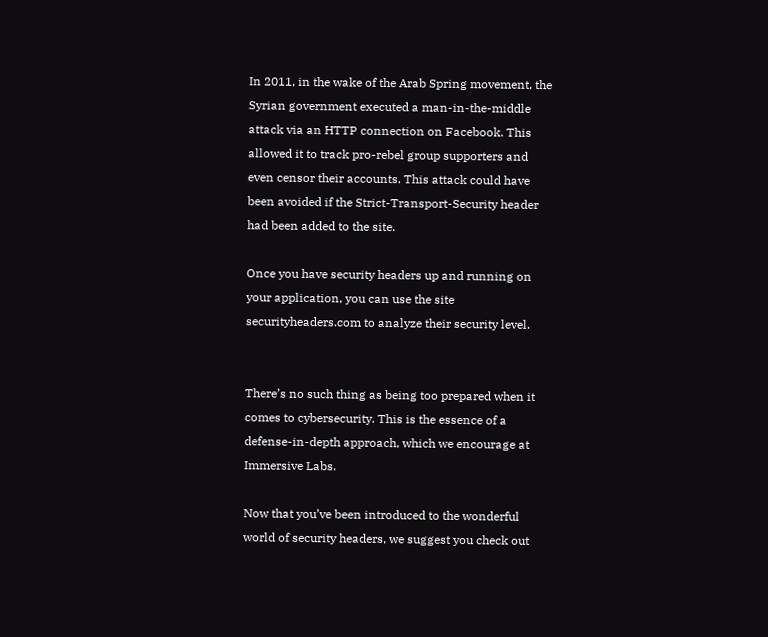In 2011, in the wake of the Arab Spring movement, the Syrian government executed a man-in-the-middle attack via an HTTP connection on Facebook. This allowed it to track pro-rebel group supporters and even censor their accounts. This attack could have been avoided if the Strict-Transport-Security header had been added to the site.

Once you have security headers up and running on your application, you can use the site securityheaders.com to analyze their security level.


There’s no such thing as being too prepared when it comes to cybersecurity. This is the essence of a defense-in-depth approach, which we encourage at Immersive Labs.

Now that you’ve been introduced to the wonderful world of security headers, we suggest you check out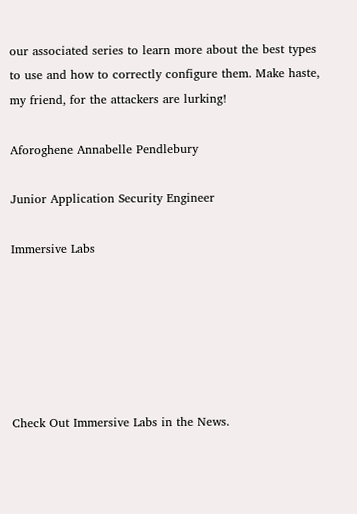our associated series to learn more about the best types to use and how to correctly configure them. Make haste, my friend, for the attackers are lurking!

Aforoghene Annabelle Pendlebury

Junior Application Security Engineer

Immersive Labs






Check Out Immersive Labs in the News.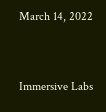March 14, 2022


Immersive Labs